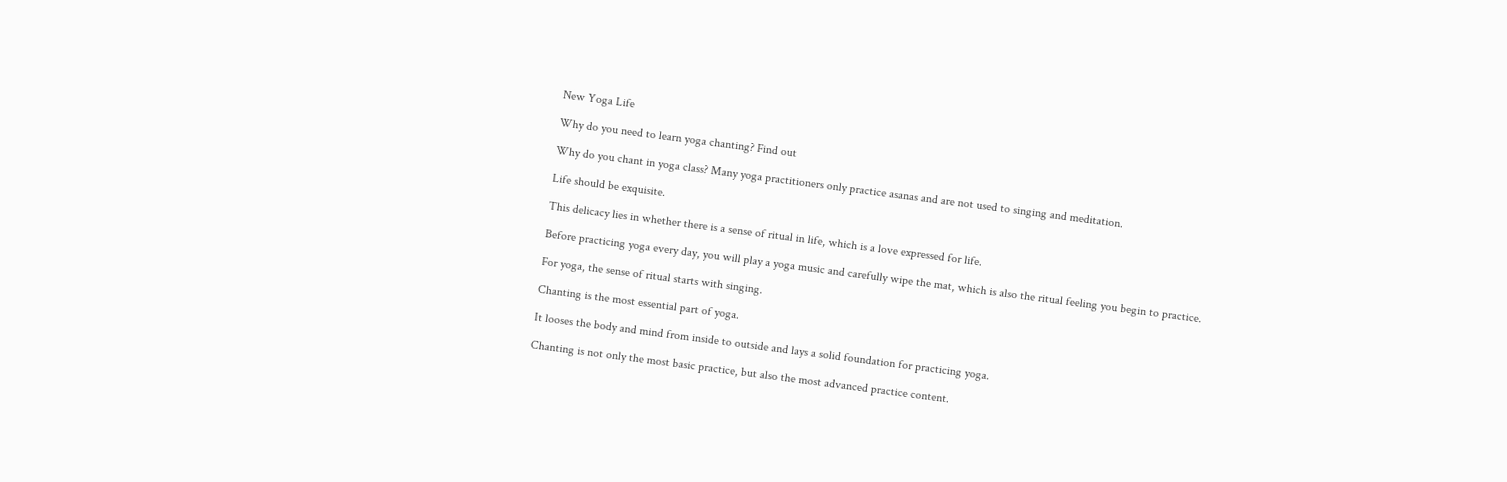New Yoga Life

Why do you need to learn yoga chanting? Find out

Why do you chant in yoga class? Many yoga practitioners only practice asanas and are not used to singing and meditation.

Life should be exquisite.

This delicacy lies in whether there is a sense of ritual in life, which is a love expressed for life.

Before practicing yoga every day, you will play a yoga music and carefully wipe the mat, which is also the ritual feeling you begin to practice.

For yoga, the sense of ritual starts with singing.

Chanting is the most essential part of yoga.

It looses the body and mind from inside to outside and lays a solid foundation for practicing yoga.

Chanting is not only the most basic practice, but also the most advanced practice content.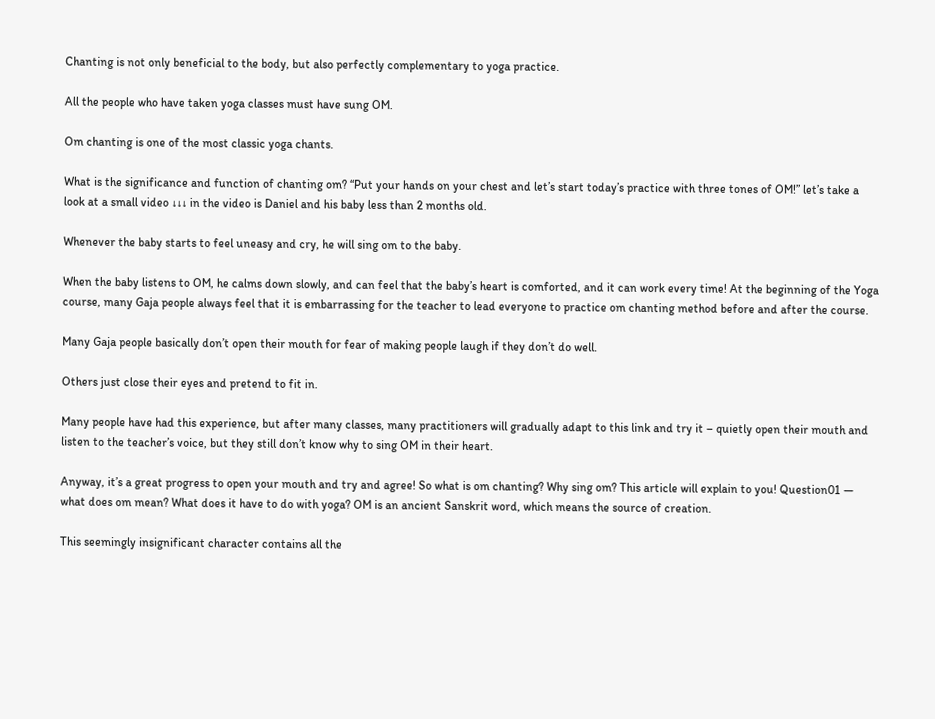Chanting is not only beneficial to the body, but also perfectly complementary to yoga practice.

All the people who have taken yoga classes must have sung OM.

Om chanting is one of the most classic yoga chants.

What is the significance and function of chanting om? “Put your hands on your chest and let’s start today’s practice with three tones of OM!” let’s take a look at a small video ↓↓↓ in the video is Daniel and his baby less than 2 months old.

Whenever the baby starts to feel uneasy and cry, he will sing om to the baby.

When the baby listens to OM, he calms down slowly, and can feel that the baby’s heart is comforted, and it can work every time! At the beginning of the Yoga course, many Gaja people always feel that it is embarrassing for the teacher to lead everyone to practice om chanting method before and after the course.

Many Gaja people basically don’t open their mouth for fear of making people laugh if they don’t do well.

Others just close their eyes and pretend to fit in.

Many people have had this experience, but after many classes, many practitioners will gradually adapt to this link and try it – quietly open their mouth and listen to the teacher’s voice, but they still don’t know why to sing OM in their heart.

Anyway, it’s a great progress to open your mouth and try and agree! So what is om chanting? Why sing om? This article will explain to you! Question01 — what does om mean? What does it have to do with yoga? OM is an ancient Sanskrit word, which means the source of creation.

This seemingly insignificant character contains all the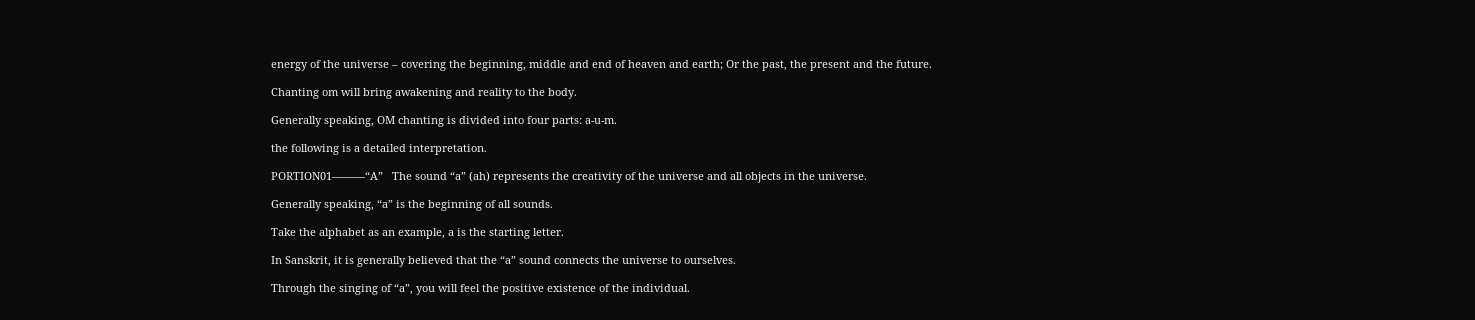energy of the universe – covering the beginning, middle and end of heaven and earth; Or the past, the present and the future.

Chanting om will bring awakening and reality to the body.

Generally speaking, OM chanting is divided into four parts: a-u-m.

the following is a detailed interpretation.

PORTION01———“A”   The sound “a” (ah) represents the creativity of the universe and all objects in the universe.

Generally speaking, “a” is the beginning of all sounds.

Take the alphabet as an example, a is the starting letter.

In Sanskrit, it is generally believed that the “a” sound connects the universe to ourselves.

Through the singing of “a”, you will feel the positive existence of the individual.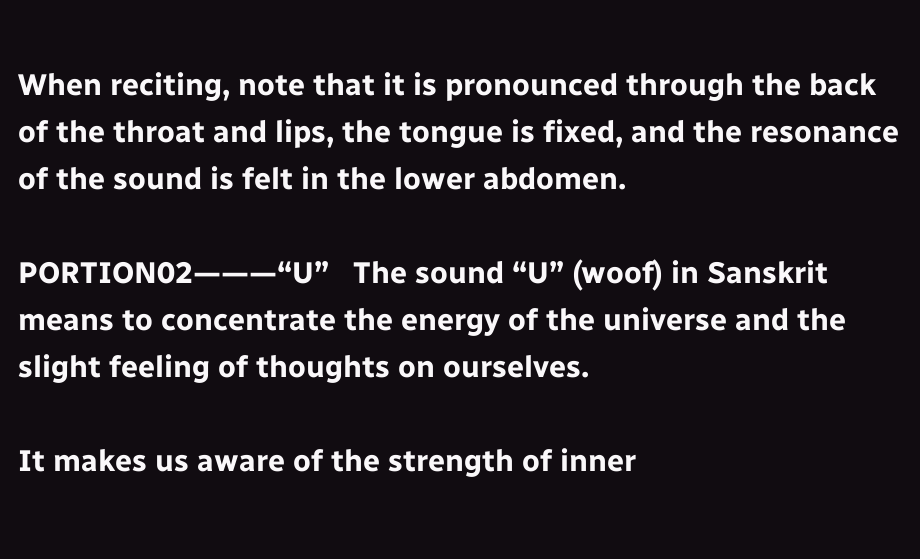When reciting, note that it is pronounced through the back of the throat and lips, the tongue is fixed, and the resonance of the sound is felt in the lower abdomen.

PORTION02———“U”   The sound “U” (woof) in Sanskrit means to concentrate the energy of the universe and the slight feeling of thoughts on ourselves.

It makes us aware of the strength of inner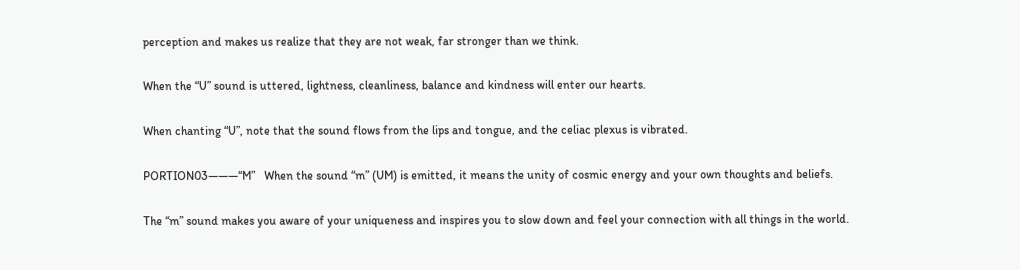perception and makes us realize that they are not weak, far stronger than we think.

When the “U” sound is uttered, lightness, cleanliness, balance and kindness will enter our hearts.

When chanting “U”, note that the sound flows from the lips and tongue, and the celiac plexus is vibrated.

PORTION03———“M”   When the sound “m” (UM) is emitted, it means the unity of cosmic energy and your own thoughts and beliefs.

The “m” sound makes you aware of your uniqueness and inspires you to slow down and feel your connection with all things in the world.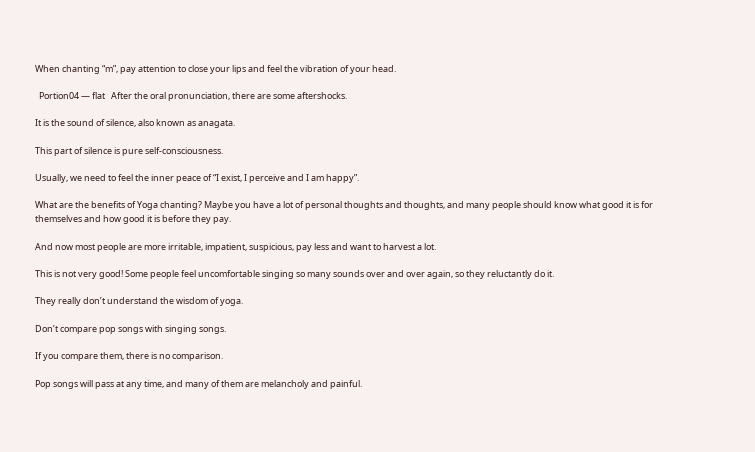When chanting “m”, pay attention to close your lips and feel the vibration of your head.

  Portion04 — flat   After the oral pronunciation, there are some aftershocks.

It is the sound of silence, also known as anagata.

This part of silence is pure self-consciousness.

Usually, we need to feel the inner peace of “I exist, I perceive and I am happy”.

What are the benefits of Yoga chanting? Maybe you have a lot of personal thoughts and thoughts, and many people should know what good it is for themselves and how good it is before they pay.

And now most people are more irritable, impatient, suspicious, pay less and want to harvest a lot.

This is not very good! Some people feel uncomfortable singing so many sounds over and over again, so they reluctantly do it.

They really don’t understand the wisdom of yoga.

Don’t compare pop songs with singing songs.

If you compare them, there is no comparison.

Pop songs will pass at any time, and many of them are melancholy and painful.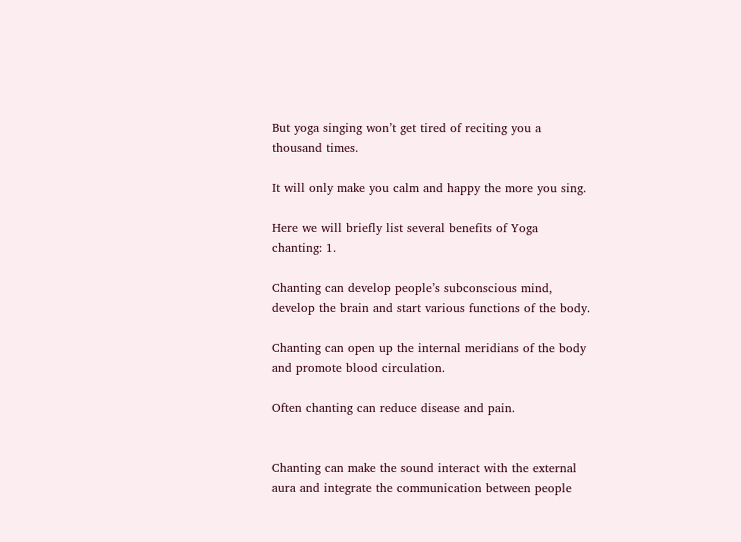But yoga singing won’t get tired of reciting you a thousand times.

It will only make you calm and happy the more you sing.

Here we will briefly list several benefits of Yoga chanting: 1.

Chanting can develop people’s subconscious mind, develop the brain and start various functions of the body.

Chanting can open up the internal meridians of the body and promote blood circulation.

Often chanting can reduce disease and pain.


Chanting can make the sound interact with the external aura and integrate the communication between people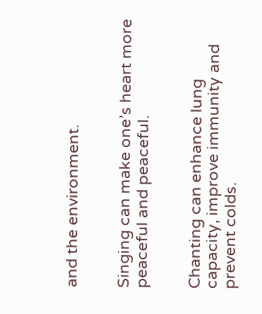and the environment.


Singing can make one’s heart more peaceful and peaceful.


Chanting can enhance lung capacity, improve immunity and prevent colds.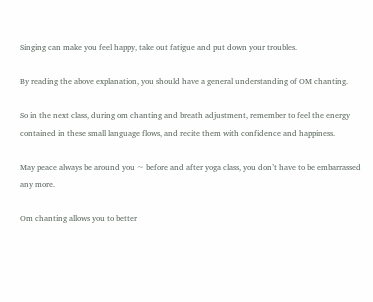Singing can make you feel happy, take out fatigue and put down your troubles.

By reading the above explanation, you should have a general understanding of OM chanting.

So in the next class, during om chanting and breath adjustment, remember to feel the energy contained in these small language flows, and recite them with confidence and happiness.

May peace always be around you ~ before and after yoga class, you don’t have to be embarrassed any more.

Om chanting allows you to better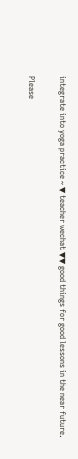integrate into yoga practice ~ ▼ teacher wechat ▼▼ good things for good lessons in the near future.

Please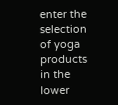enter the selection of yoga products in the lower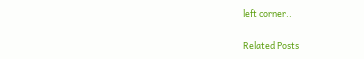left corner..

Related Posts